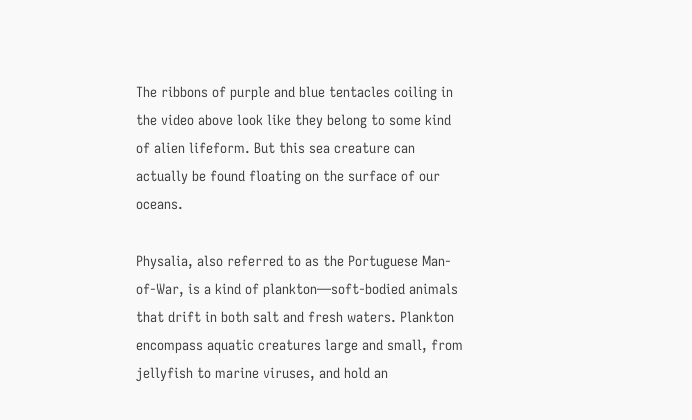The ribbons of purple and blue tentacles coiling in the video above look like they belong to some kind of alien lifeform. But this sea creature can actually be found floating on the surface of our oceans.

Physalia, also referred to as the Portuguese Man-of-War, is a kind of plankton—soft-bodied animals that drift in both salt and fresh waters. Plankton encompass aquatic creatures large and small, from jellyfish to marine viruses, and hold an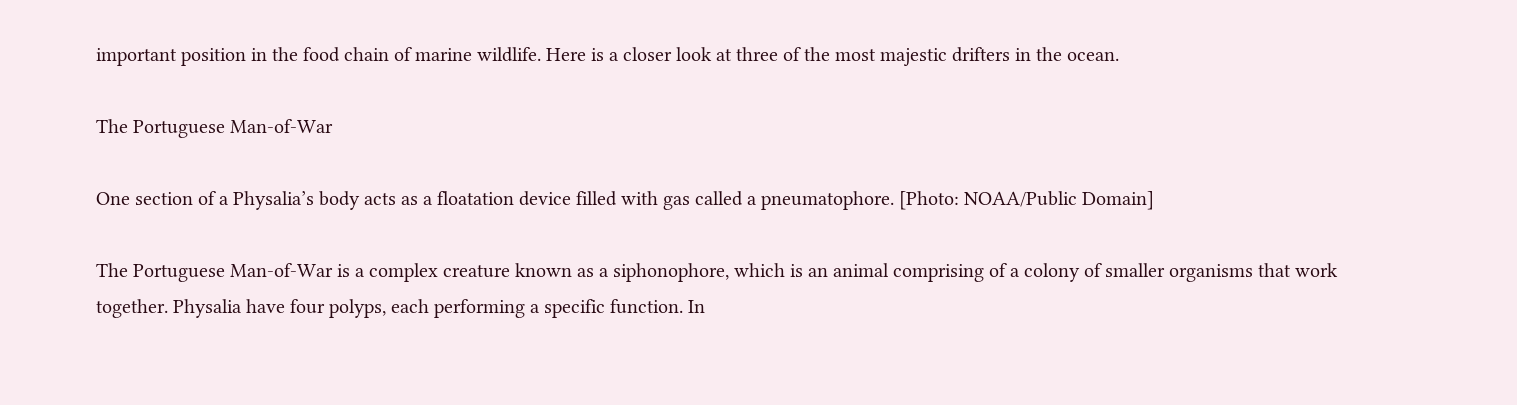important position in the food chain of marine wildlife. Here is a closer look at three of the most majestic drifters in the ocean.

The Portuguese Man-of-War

One section of a Physalia’s body acts as a floatation device filled with gas called a pneumatophore. [Photo: NOAA/Public Domain]

The Portuguese Man-of-War is a complex creature known as a siphonophore, which is an animal comprising of a colony of smaller organisms that work together. Physalia have four polyps, each performing a specific function. In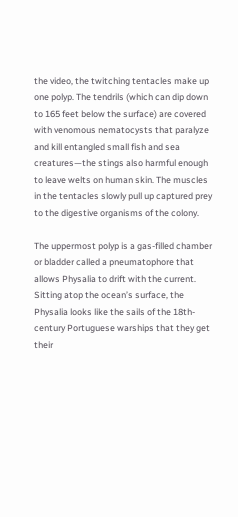the video, the twitching tentacles make up one polyp. The tendrils (which can dip down to 165 feet below the surface) are covered with venomous nematocysts that paralyze and kill entangled small fish and sea creatures—the stings also harmful enough to leave welts on human skin. The muscles in the tentacles slowly pull up captured prey to the digestive organisms of the colony.

The uppermost polyp is a gas-filled chamber or bladder called a pneumatophore that allows Physalia to drift with the current. Sitting atop the ocean’s surface, the Physalia looks like the sails of the 18th-century Portuguese warships that they get their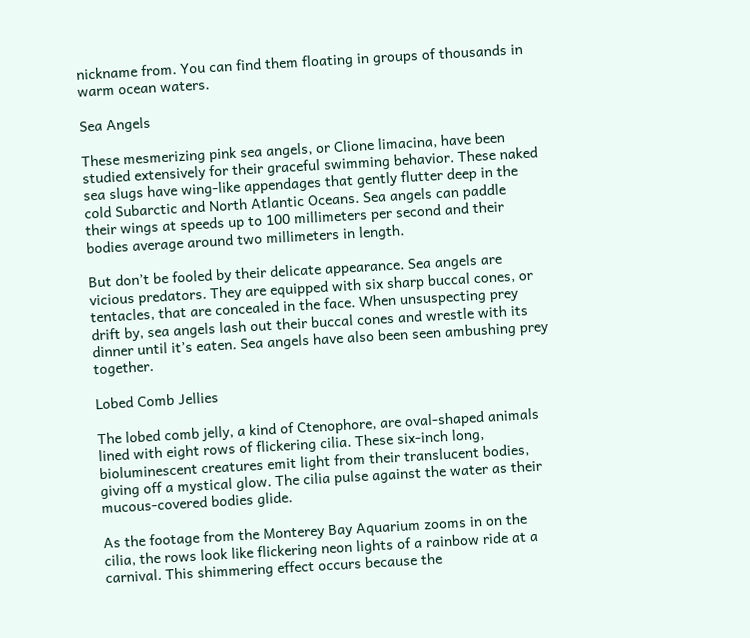nickname from. You can find them floating in groups of thousands in warm ocean waters.

Sea Angels

These mesmerizing pink sea angels, or Clione limacina, have been studied extensively for their graceful swimming behavior. These naked sea slugs have wing-like appendages that gently flutter deep in the cold Subarctic and North Atlantic Oceans. Sea angels can paddle their wings at speeds up to 100 millimeters per second and their bodies average around two millimeters in length.

But don’t be fooled by their delicate appearance. Sea angels are vicious predators. They are equipped with six sharp buccal cones, or tentacles, that are concealed in the face. When unsuspecting prey drift by, sea angels lash out their buccal cones and wrestle with its dinner until it’s eaten. Sea angels have also been seen ambushing prey together.

Lobed Comb Jellies

The lobed comb jelly, a kind of Ctenophore, are oval-shaped animals lined with eight rows of flickering cilia. These six-inch long, bioluminescent creatures emit light from their translucent bodies, giving off a mystical glow. The cilia pulse against the water as their mucous-covered bodies glide.

As the footage from the Monterey Bay Aquarium zooms in on the cilia, the rows look like flickering neon lights of a rainbow ride at a carnival. This shimmering effect occurs because the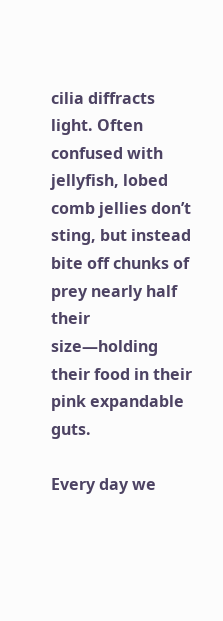cilia diffracts light. Often confused with jellyfish, lobed comb jellies don’t sting, but instead bite off chunks of prey nearly half their size—holding their food in their pink expandable guts.

Every day we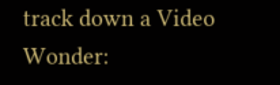track down a Video Wonder: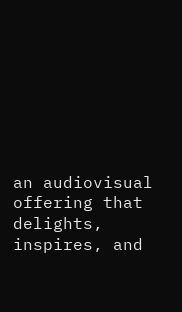an audiovisual offering that delights, inspires, and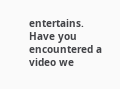entertains. Have you encountered a video we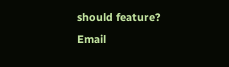should feature? Email